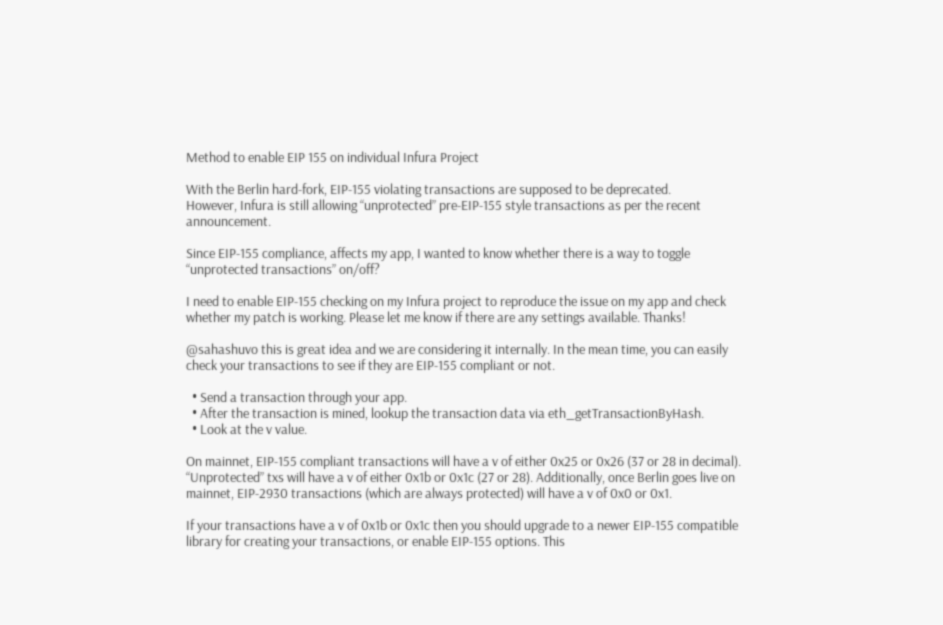Method to enable EIP 155 on individual Infura Project

With the Berlin hard-fork, EIP-155 violating transactions are supposed to be deprecated.
However, Infura is still allowing “unprotected” pre-EIP-155 style transactions as per the recent announcement.

Since EIP-155 compliance, affects my app, I wanted to know whether there is a way to toggle “unprotected transactions” on/off?

I need to enable EIP-155 checking on my Infura project to reproduce the issue on my app and check whether my patch is working. Please let me know if there are any settings available. Thanks!

@sahashuvo this is great idea and we are considering it internally. In the mean time, you can easily check your transactions to see if they are EIP-155 compliant or not.

  • Send a transaction through your app.
  • After the transaction is mined, lookup the transaction data via eth_getTransactionByHash.
  • Look at the v value.

On mainnet, EIP-155 compliant transactions will have a v of either 0x25 or 0x26 (37 or 28 in decimal). “Unprotected” txs will have a v of either 0x1b or 0x1c (27 or 28). Additionally, once Berlin goes live on mainnet, EIP-2930 transactions (which are always protected) will have a v of 0x0 or 0x1.

If your transactions have a v of 0x1b or 0x1c then you should upgrade to a newer EIP-155 compatible library for creating your transactions, or enable EIP-155 options. This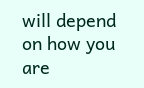will depend on how you are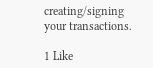creating/signing your transactions.

1 Like